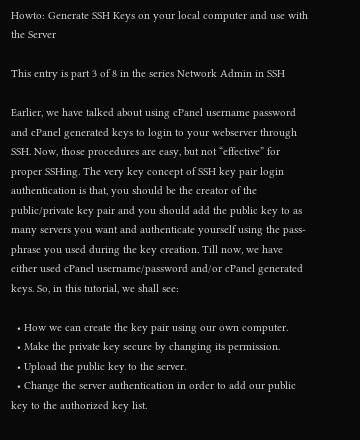Howto: Generate SSH Keys on your local computer and use with the Server

This entry is part 3 of 8 in the series Network Admin in SSH

Earlier, we have talked about using cPanel username password and cPanel generated keys to login to your webserver through SSH. Now, those procedures are easy, but not “effective” for proper SSHing. The very key concept of SSH key pair login authentication is that, you should be the creator of the public/private key pair and you should add the public key to as many servers you want and authenticate yourself using the pass-phrase you used during the key creation. Till now, we have either used cPanel username/password and/or cPanel generated keys. So, in this tutorial, we shall see:

  • How we can create the key pair using our own computer.
  • Make the private key secure by changing its permission.
  • Upload the public key to the server.
  • Change the server authentication in order to add our public key to the authorized key list.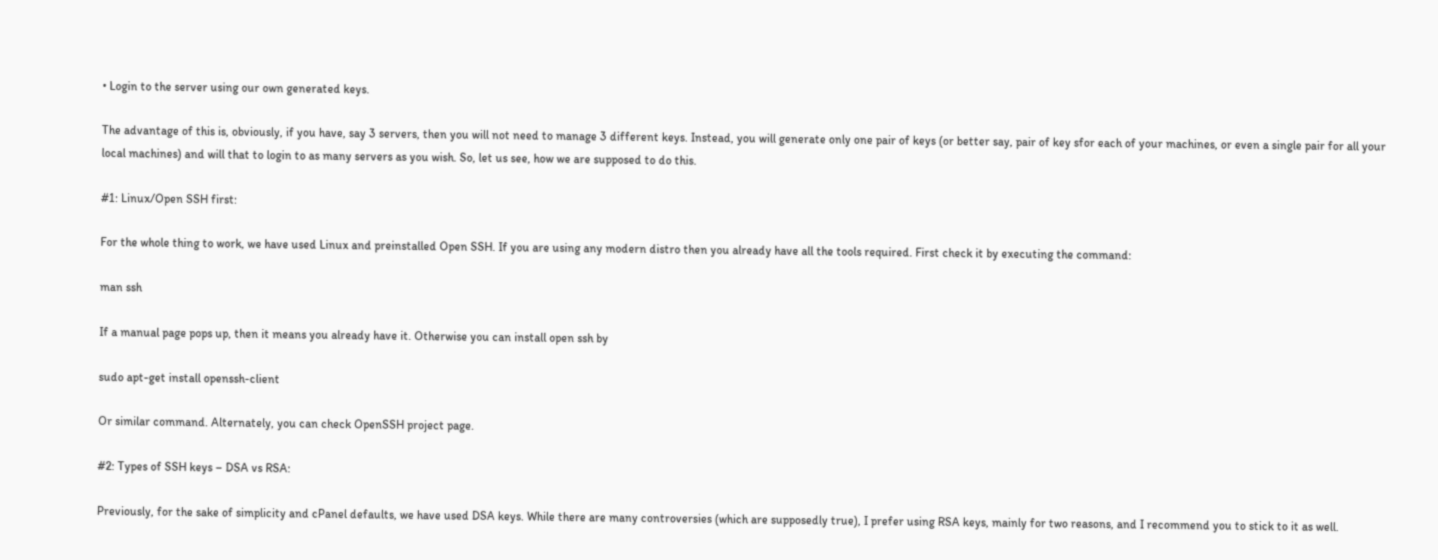• Login to the server using our own generated keys.

The advantage of this is, obviously, if you have, say 3 servers, then you will not need to manage 3 different keys. Instead, you will generate only one pair of keys (or better say, pair of key sfor each of your machines, or even a single pair for all your local machines) and will that to login to as many servers as you wish. So, let us see, how we are supposed to do this.

#1: Linux/Open SSH first:

For the whole thing to work, we have used Linux and preinstalled Open SSH. If you are using any modern distro then you already have all the tools required. First check it by executing the command:

man ssh

If a manual page pops up, then it means you already have it. Otherwise you can install open ssh by

sudo apt-get install openssh-client

Or similar command. Alternately, you can check OpenSSH project page.

#2: Types of SSH keys – DSA vs RSA:

Previously, for the sake of simplicity and cPanel defaults, we have used DSA keys. While there are many controversies (which are supposedly true), I prefer using RSA keys, mainly for two reasons, and I recommend you to stick to it as well.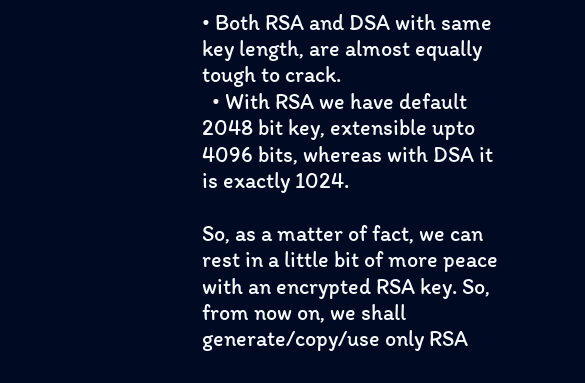• Both RSA and DSA with same key length, are almost equally tough to crack.
  • With RSA we have default 2048 bit key, extensible upto 4096 bits, whereas with DSA it is exactly 1024.

So, as a matter of fact, we can rest in a little bit of more peace with an encrypted RSA key. So, from now on, we shall generate/copy/use only RSA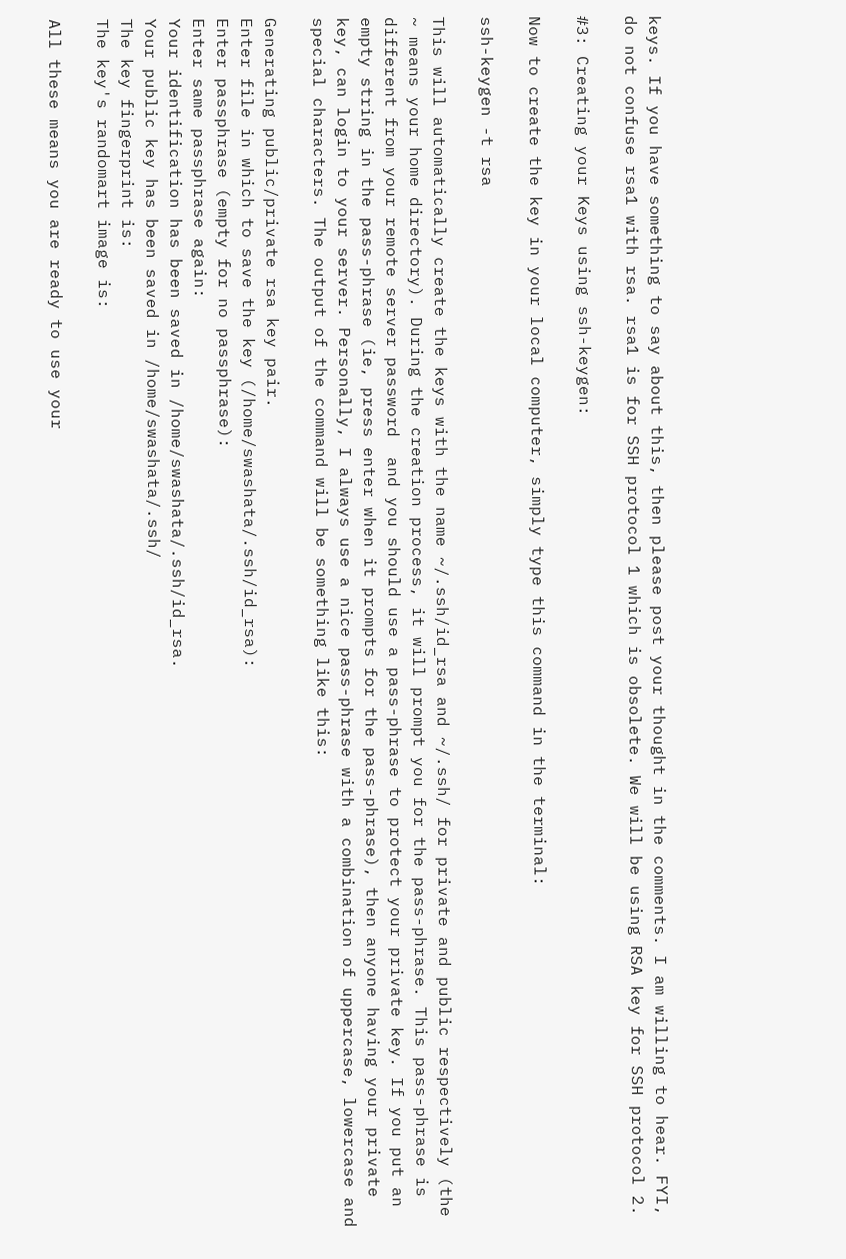keys. If you have something to say about this, then please post your thought in the comments. I am willing to hear. FYI, do not confuse rsa1 with rsa. rsa1 is for SSH protocol 1 which is obsolete. We will be using RSA key for SSH protocol 2.

#3: Creating your Keys using ssh-keygen:

Now to create the key in your local computer, simply type this command in the terminal:

ssh-keygen -t rsa

This will automatically create the keys with the name ~/.ssh/id_rsa and ~/.ssh/ for private and public respectively (the ~ means your home directory). During the creation process, it will prompt you for the pass-phrase. This pass-phrase is different from your remote server password  and you should use a pass-phrase to protect your private key. If you put an empty string in the pass-phrase (ie, press enter when it prompts for the pass-phrase), then anyone having your private key, can login to your server. Personally, I always use a nice pass-phrase with a combination of uppercase, lowercase and special characters. The output of the command will be something like this:

Generating public/private rsa key pair.
Enter file in which to save the key (/home/swashata/.ssh/id_rsa):
Enter passphrase (empty for no passphrase):
Enter same passphrase again:
Your identification has been saved in /home/swashata/.ssh/id_rsa.
Your public key has been saved in /home/swashata/.ssh/
The key fingerprint is:
The key's randomart image is:

All these means you are ready to use your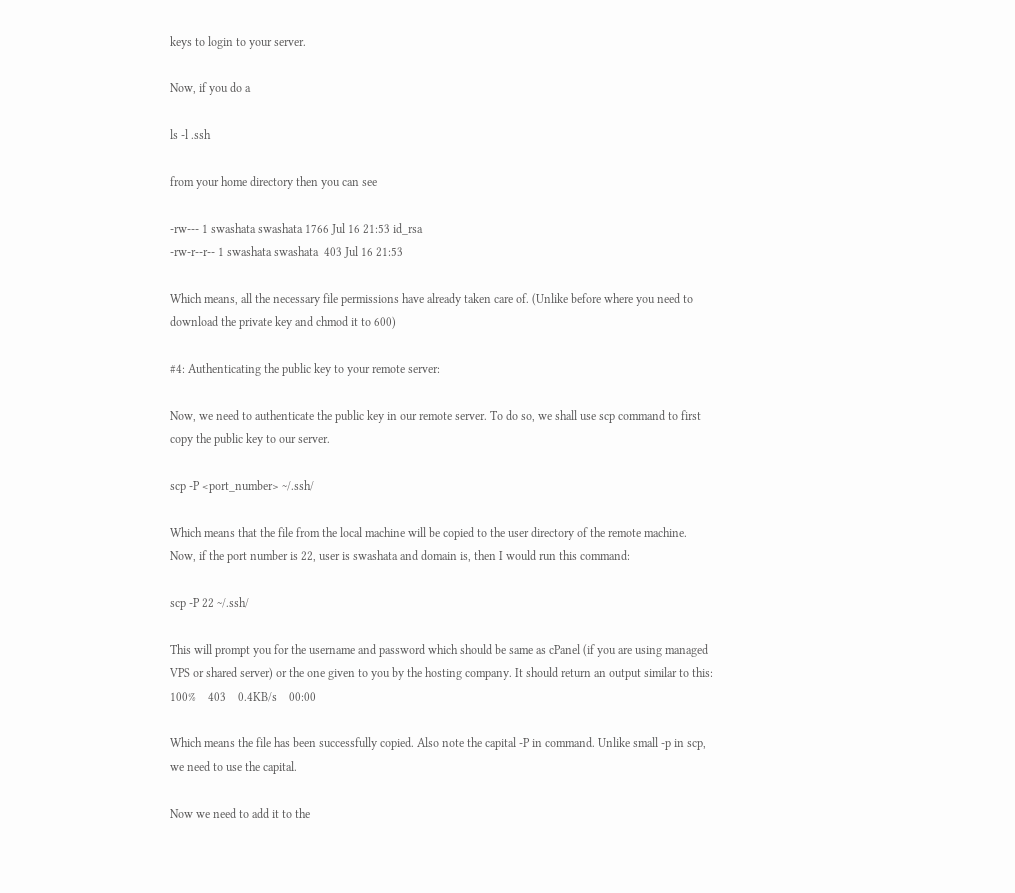keys to login to your server.

Now, if you do a

ls -l .ssh

from your home directory then you can see

-rw--- 1 swashata swashata 1766 Jul 16 21:53 id_rsa
-rw-r--r-- 1 swashata swashata  403 Jul 16 21:53

Which means, all the necessary file permissions have already taken care of. (Unlike before where you need to download the private key and chmod it to 600)

#4: Authenticating the public key to your remote server:

Now, we need to authenticate the public key in our remote server. To do so, we shall use scp command to first copy the public key to our server.

scp -P <port_number> ~/.ssh/

Which means that the file from the local machine will be copied to the user directory of the remote machine. Now, if the port number is 22, user is swashata and domain is, then I would run this command:

scp -P 22 ~/.ssh/

This will prompt you for the username and password which should be same as cPanel (if you are using managed VPS or shared server) or the one given to you by the hosting company. It should return an output similar to this:    100%    403    0.4KB/s    00:00

Which means the file has been successfully copied. Also note the capital -P in command. Unlike small -p in scp, we need to use the capital.

Now we need to add it to the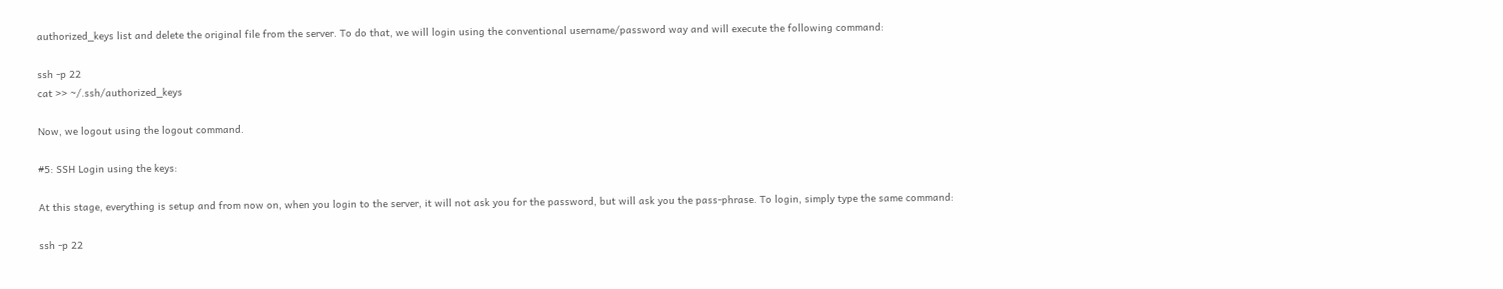authorized_keys list and delete the original file from the server. To do that, we will login using the conventional username/password way and will execute the following command:

ssh -p 22
cat >> ~/.ssh/authorized_keys

Now, we logout using the logout command.

#5: SSH Login using the keys:

At this stage, everything is setup and from now on, when you login to the server, it will not ask you for the password, but will ask you the pass-phrase. To login, simply type the same command:

ssh -p 22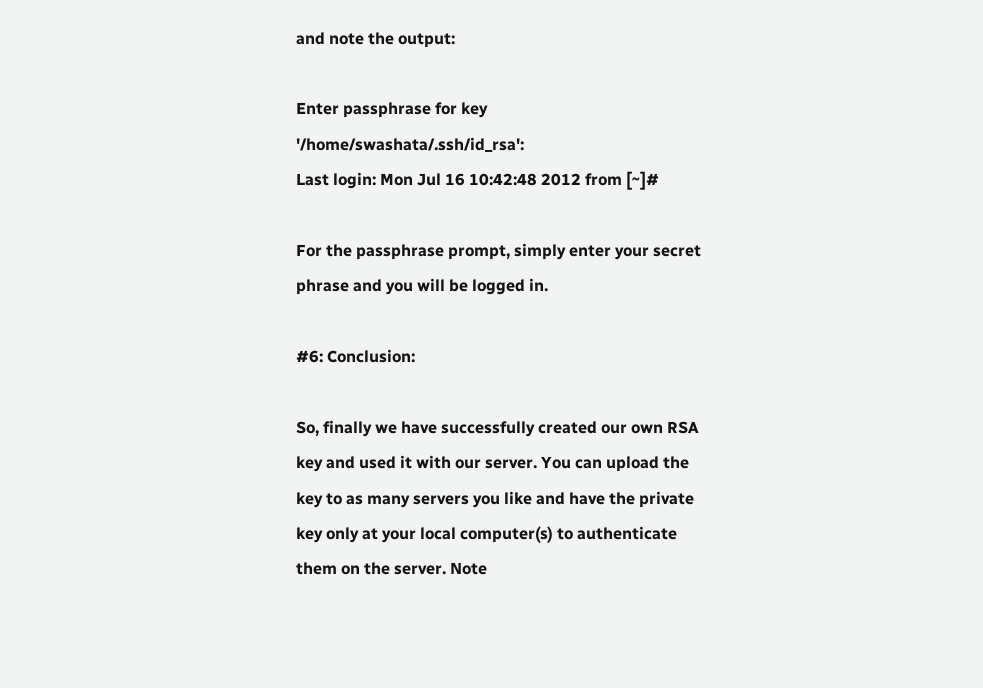and note the output:

Enter passphrase for key '/home/swashata/.ssh/id_rsa':
Last login: Mon Jul 16 10:42:48 2012 from [~]#

For the passphrase prompt, simply enter your secret phrase and you will be logged in.

#6: Conclusion:

So, finally we have successfully created our own RSA key and used it with our server. You can upload the key to as many servers you like and have the private key only at your local computer(s) to authenticate them on the server. Note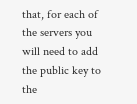that, for each of the servers you will need to add the public key to the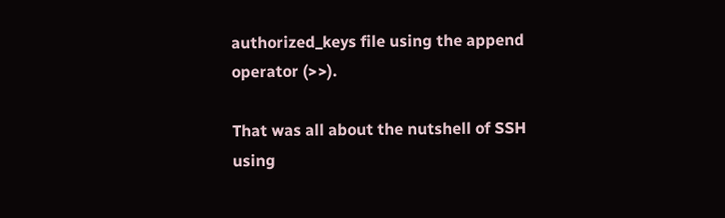authorized_keys file using the append operator (>>).

That was all about the nutshell of SSH using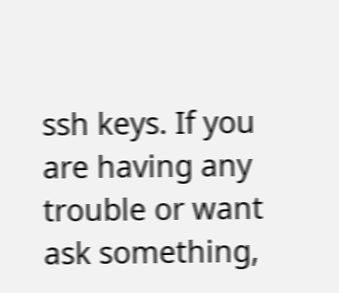ssh keys. If you are having any trouble or want ask something,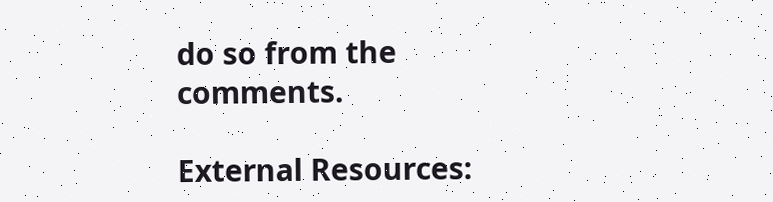do so from the comments.

External Resources: